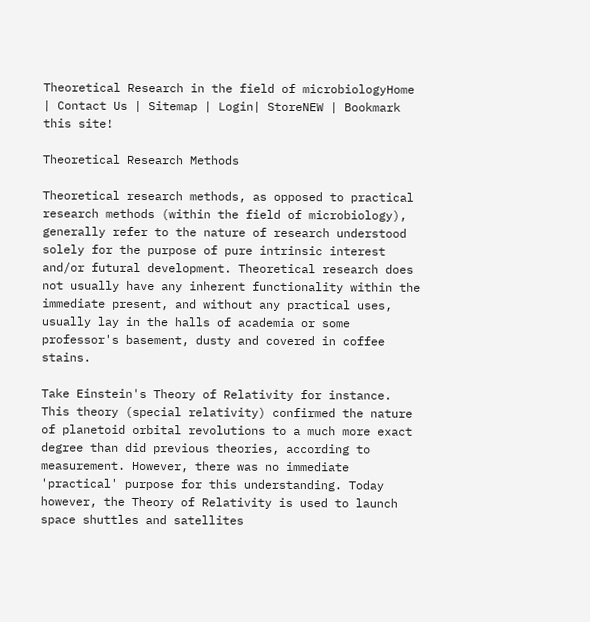Theoretical Research in the field of microbiologyHome | Contact Us | Sitemap | Login| StoreNEW | Bookmark this site!

Theoretical Research Methods

Theoretical research methods, as opposed to practical research methods (within the field of microbiology), generally refer to the nature of research understood solely for the purpose of pure intrinsic interest and/or futural development. Theoretical research does not usually have any inherent functionality within the immediate present, and without any practical uses, usually lay in the halls of academia or some professor's basement, dusty and covered in coffee stains.

Take Einstein's Theory of Relativity for instance. This theory (special relativity) confirmed the nature of planetoid orbital revolutions to a much more exact degree than did previous theories, according to measurement. However, there was no immediate 'practical' purpose for this understanding. Today however, the Theory of Relativity is used to launch space shuttles and satellites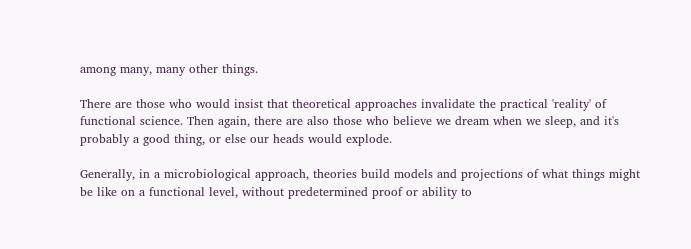among many, many other things.

There are those who would insist that theoretical approaches invalidate the practical 'reality' of functional science. Then again, there are also those who believe we dream when we sleep, and it's probably a good thing, or else our heads would explode.

Generally, in a microbiological approach, theories build models and projections of what things might be like on a functional level, without predetermined proof or ability to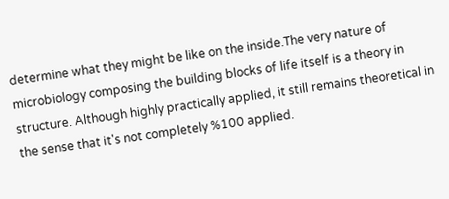determine what they might be like on the inside.The very nature of microbiology composing the building blocks of life itself is a theory in structure. Although highly practically applied, it still remains theoretical in the sense that it's not completely %100 applied.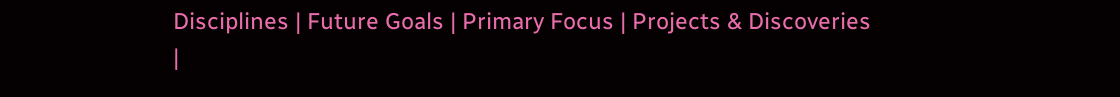Disciplines | Future Goals | Primary Focus | Projects & Discoveries |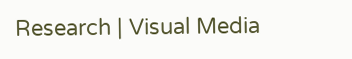Research | Visual Media